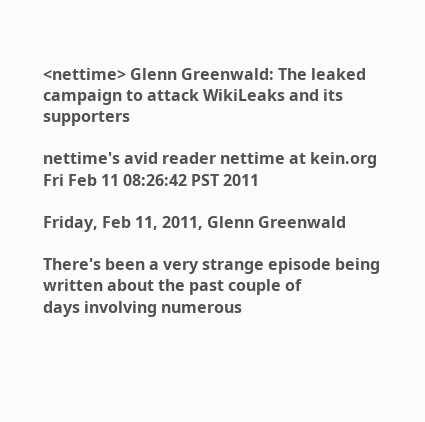<nettime> Glenn Greenwald: The leaked campaign to attack WikiLeaks and its supporters

nettime's avid reader nettime at kein.org
Fri Feb 11 08:26:42 PST 2011

Friday, Feb 11, 2011, Glenn Greenwald

There's been a very strange episode being written about the past couple of
days involving numerous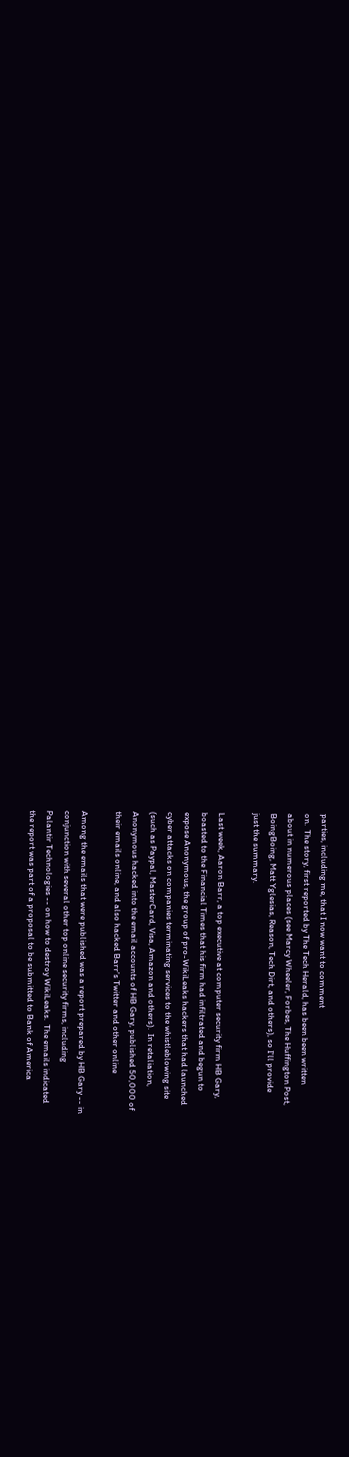parties, including me, that I now want to comment
on.  The story, first reported by The Tech Herald, has been been written
about in numerous places (see Marcy Wheeler, Forbes, The Huffington Post,
BoingBoing, Matt Yglesias, Reason, Tech Dirt, and others), so I'll provide
just the summary.

Last week, Aaron Barr, a top executive at computer security firm HB Gary,
boasted to the Financial Times that his firm had infiltrated and begun to
expose Anonymous, the group of pro-WikiLeaks hackers that had launched
cyber attacks on companies terminating services to the whistleblowing site
(such as Paypal, MasterCard, Visa, Amazon and others).  In retaliation,
Anonymous hacked into the email accounts of HB Gary, published 50,000 of
their emails online, and also hacked Barr's Twitter and other online

Among the emails that were published was a report prepared by HB Gary -- in
conjunction with several other top online security firms, including
Palantir Technologies -- on how to destroy WikiLeaks.  The emails indicated
the report was part of a proposal to be submitted to Bank of America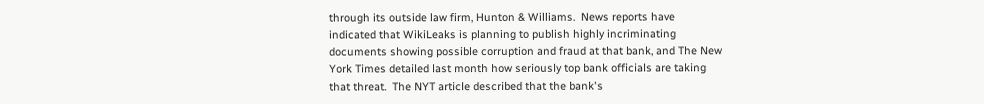through its outside law firm, Hunton & Williams.  News reports have
indicated that WikiLeaks is planning to publish highly incriminating
documents showing possible corruption and fraud at that bank, and The New
York Times detailed last month how seriously top bank officials are taking
that threat.  The NYT article described that the bank's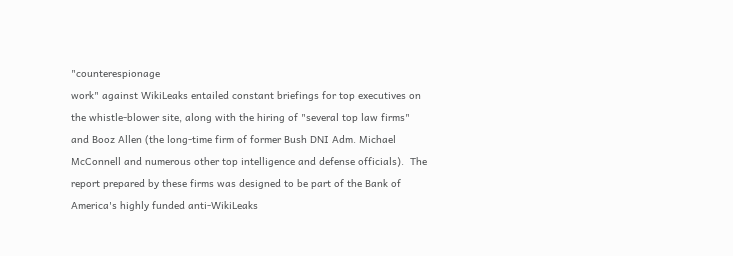"counterespionage
work" against WikiLeaks entailed constant briefings for top executives on
the whistle-blower site, along with the hiring of "several top law firms"
and Booz Allen (the long-time firm of former Bush DNI Adm. Michael
McConnell and numerous other top intelligence and defense officials).  The
report prepared by these firms was designed to be part of the Bank of
America's highly funded anti-WikiLeaks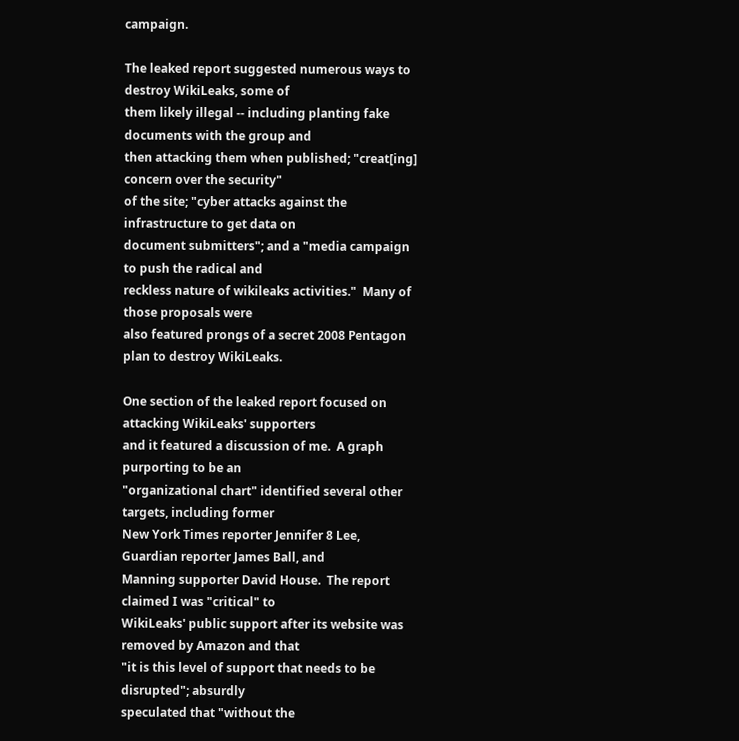campaign.

The leaked report suggested numerous ways to destroy WikiLeaks, some of
them likely illegal -- including planting fake documents with the group and
then attacking them when published; "creat[ing] concern over the security"
of the site; "cyber attacks against the infrastructure to get data on
document submitters"; and a "media campaign to push the radical and
reckless nature of wikileaks activities."  Many of those proposals were
also featured prongs of a secret 2008 Pentagon plan to destroy WikiLeaks.

One section of the leaked report focused on attacking WikiLeaks' supporters
and it featured a discussion of me.  A graph purporting to be an
"organizational chart" identified several other targets, including former
New York Times reporter Jennifer 8 Lee, Guardian reporter James Ball, and
Manning supporter David House.  The report claimed I was "critical" to
WikiLeaks' public support after its website was removed by Amazon and that
"it is this level of support that needs to be disrupted"; absurdly
speculated that "without the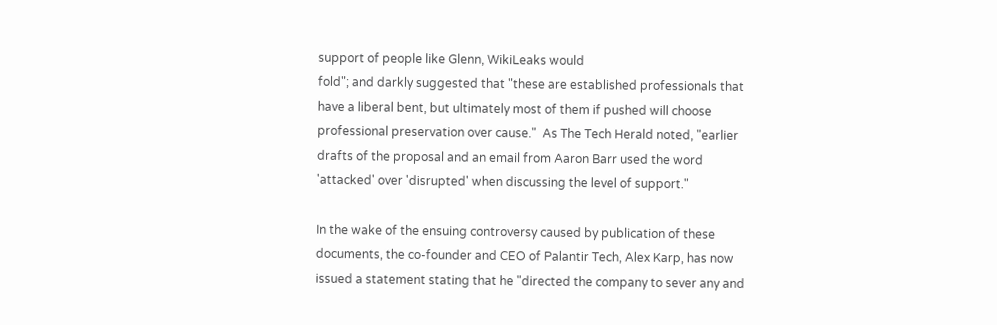support of people like Glenn, WikiLeaks would
fold"; and darkly suggested that "these are established professionals that
have a liberal bent, but ultimately most of them if pushed will choose
professional preservation over cause."  As The Tech Herald noted, "earlier
drafts of the proposal and an email from Aaron Barr used the word
'attacked' over 'disrupted' when discussing the level of support."

In the wake of the ensuing controversy caused by publication of these
documents, the co-founder and CEO of Palantir Tech, Alex Karp, has now
issued a statement stating that he "directed the company to sever any and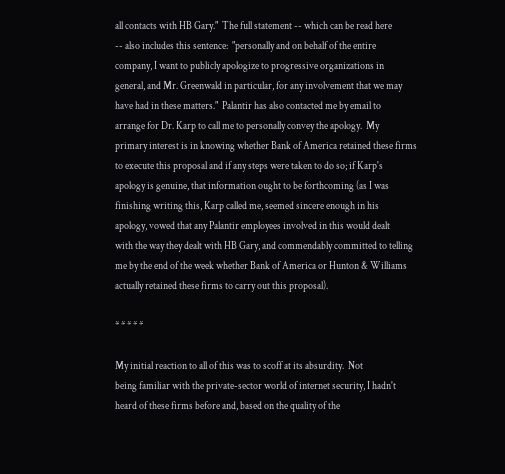all contacts with HB Gary."  The full statement -- which can be read here
-- also includes this sentence:  "personally and on behalf of the entire
company, I want to publicly apologize to progressive organizations in
general, and Mr. Greenwald in particular, for any involvement that we may
have had in these matters."  Palantir has also contacted me by email to
arrange for Dr. Karp to call me to personally convey the apology.  My
primary interest is in knowing whether Bank of America retained these firms
to execute this proposal and if any steps were taken to do so; if Karp's
apology is genuine, that information ought to be forthcoming (as I was
finishing writing this, Karp called me, seemed sincere enough in his
apology, vowed that any Palantir employees involved in this would dealt
with the way they dealt with HB Gary, and commendably committed to telling
me by the end of the week whether Bank of America or Hunton & Williams
actually retained these firms to carry out this proposal).

* * * * *

My initial reaction to all of this was to scoff at its absurdity.  Not
being familiar with the private-sector world of internet security, I hadn't
heard of these firms before and, based on the quality of the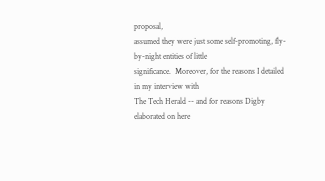proposal,
assumed they were just some self-promoting, fly-by-night entities of little
significance.  Moreover, for the reasons I detailed in my interview with
The Tech Herald -- and for reasons Digby elaborated on here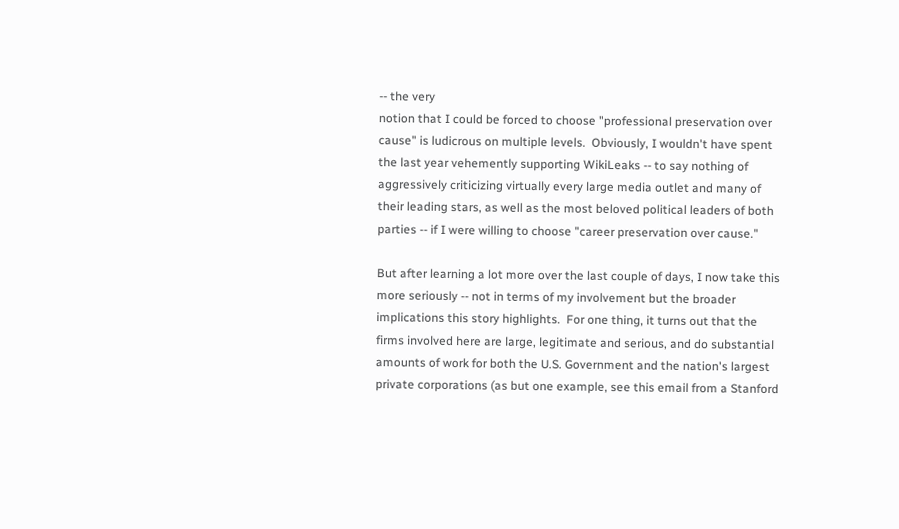-- the very
notion that I could be forced to choose "professional preservation over
cause" is ludicrous on multiple levels.  Obviously, I wouldn't have spent
the last year vehemently supporting WikiLeaks -- to say nothing of
aggressively criticizing virtually every large media outlet and many of
their leading stars, as well as the most beloved political leaders of both
parties -- if I were willing to choose "career preservation over cause."

But after learning a lot more over the last couple of days, I now take this
more seriously -- not in terms of my involvement but the broader
implications this story highlights.  For one thing, it turns out that the
firms involved here are large, legitimate and serious, and do substantial
amounts of work for both the U.S. Government and the nation's largest
private corporations (as but one example, see this email from a Stanford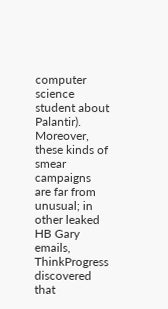computer science student about Palantir).  Moreover, these kinds of smear
campaigns are far from unusual; in other leaked HB Gary emails,
ThinkProgress discovered that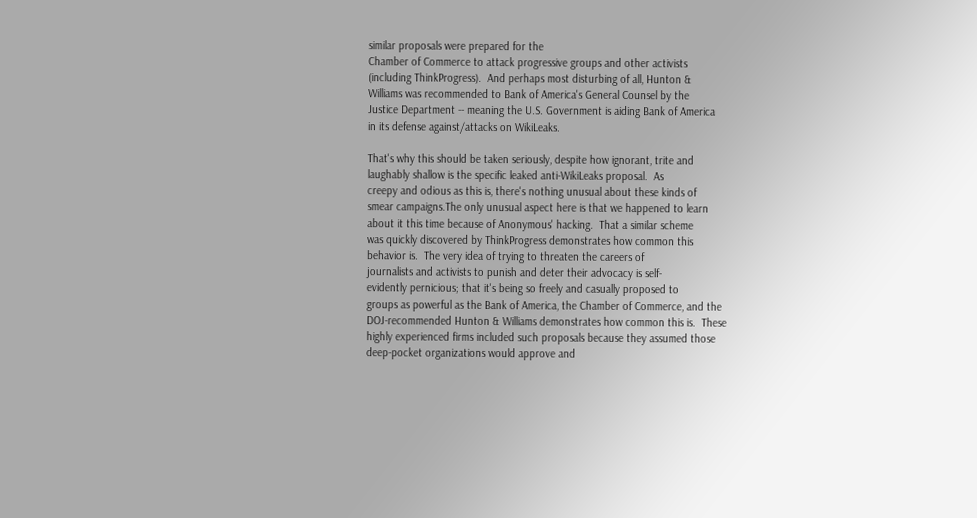similar proposals were prepared for the
Chamber of Commerce to attack progressive groups and other activists
(including ThinkProgress).  And perhaps most disturbing of all, Hunton &
Williams was recommended to Bank of America's General Counsel by the
Justice Department -- meaning the U.S. Government is aiding Bank of America
in its defense against/attacks on WikiLeaks.

That's why this should be taken seriously, despite how ignorant, trite and
laughably shallow is the specific leaked anti-WikiLeaks proposal.  As
creepy and odious as this is, there's nothing unusual about these kinds of
smear campaigns.The only unusual aspect here is that we happened to learn
about it this time because of Anonymous' hacking.  That a similar scheme
was quickly discovered by ThinkProgress demonstrates how common this
behavior is.  The very idea of trying to threaten the careers of
journalists and activists to punish and deter their advocacy is self-
evidently pernicious; that it's being so freely and casually proposed to
groups as powerful as the Bank of America, the Chamber of Commerce, and the
DOJ-recommended Hunton & Williams demonstrates how common this is.  These
highly experienced firms included such proposals because they assumed those
deep-pocket organizations would approve and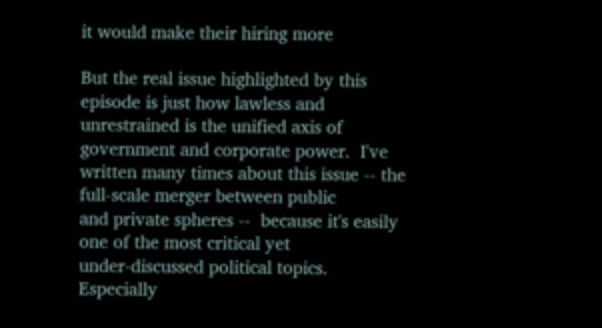it would make their hiring more

But the real issue highlighted by this episode is just how lawless and
unrestrained is the unified axis of government and corporate power.  I've
written many times about this issue -- the full-scale merger between public
and private spheres --  because it's easily one of the most critical yet
under-discussed political topics.  Especially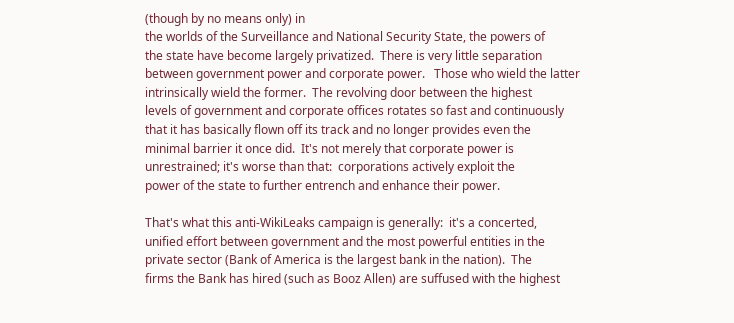(though by no means only) in
the worlds of the Surveillance and National Security State, the powers of
the state have become largely privatized.  There is very little separation
between government power and corporate power.   Those who wield the latter
intrinsically wield the former.  The revolving door between the highest
levels of government and corporate offices rotates so fast and continuously
that it has basically flown off its track and no longer provides even the
minimal barrier it once did.  It's not merely that corporate power is
unrestrained; it's worse than that:  corporations actively exploit the
power of the state to further entrench and enhance their power.

That's what this anti-WikiLeaks campaign is generally:  it's a concerted,
unified effort between government and the most powerful entities in the
private sector (Bank of America is the largest bank in the nation).  The
firms the Bank has hired (such as Booz Allen) are suffused with the highest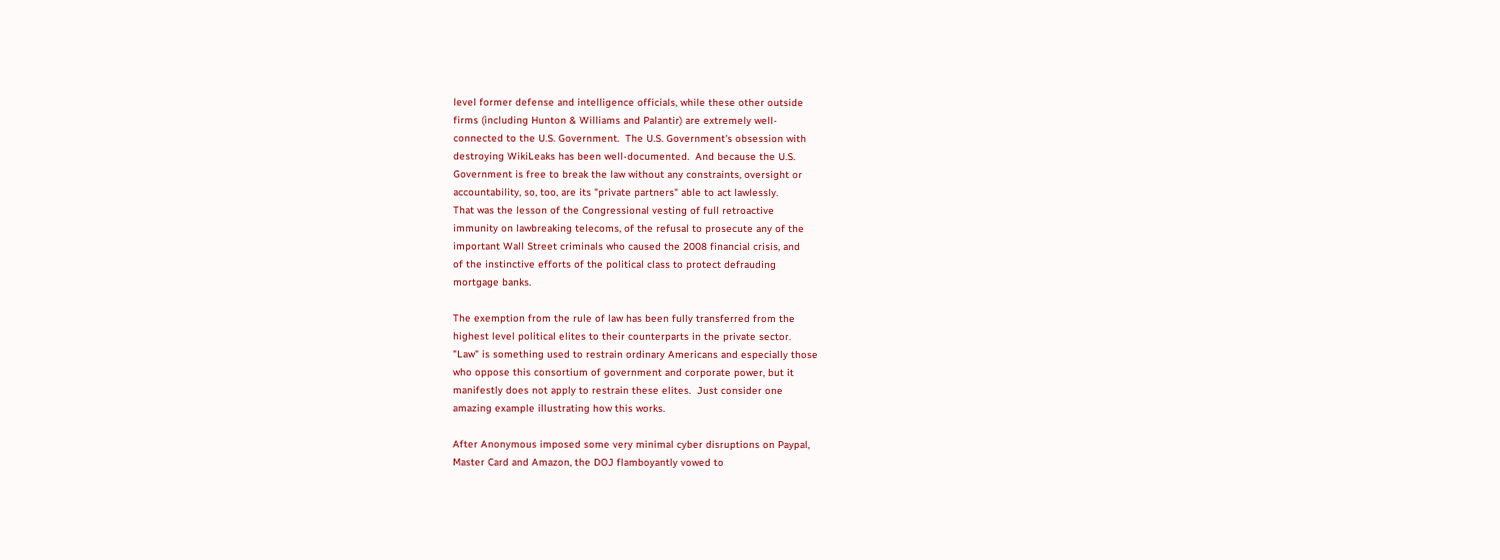level former defense and intelligence officials, while these other outside
firms (including Hunton & Williams and Palantir) are extremely well-
connected to the U.S. Government.  The U.S. Government's obsession with
destroying WikiLeaks has been well-documented.  And because the U.S.
Government is free to break the law without any constraints, oversight or
accountability, so, too, are its "private partners" able to act lawlessly.
That was the lesson of the Congressional vesting of full retroactive
immunity on lawbreaking telecoms, of the refusal to prosecute any of the
important Wall Street criminals who caused the 2008 financial crisis, and
of the instinctive efforts of the political class to protect defrauding
mortgage banks.

The exemption from the rule of law has been fully transferred from the
highest level political elites to their counterparts in the private sector.
"Law" is something used to restrain ordinary Americans and especially those
who oppose this consortium of government and corporate power, but it
manifestly does not apply to restrain these elites.  Just consider one
amazing example illustrating how this works.

After Anonymous imposed some very minimal cyber disruptions on Paypal,
Master Card and Amazon, the DOJ flamboyantly vowed to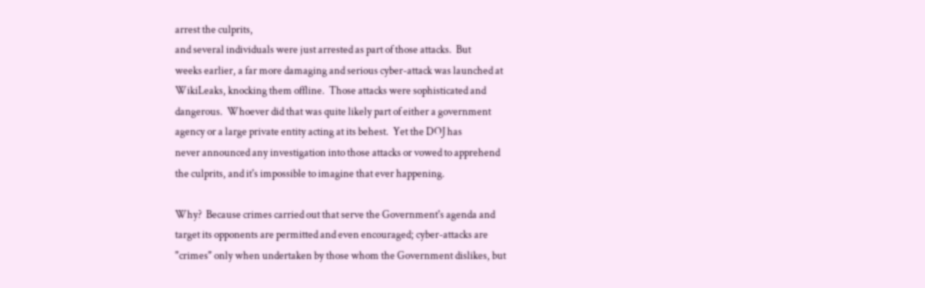arrest the culprits,
and several individuals were just arrested as part of those attacks.  But
weeks earlier, a far more damaging and serious cyber-attack was launched at
WikiLeaks, knocking them offline.  Those attacks were sophisticated and
dangerous.  Whoever did that was quite likely part of either a government
agency or a large private entity acting at its behest.  Yet the DOJ has
never announced any investigation into those attacks or vowed to apprehend
the culprits, and it's impossible to imagine that ever happening.

Why?  Because crimes carried out that serve the Government's agenda and
target its opponents are permitted and even encouraged; cyber-attacks are
"crimes" only when undertaken by those whom the Government dislikes, but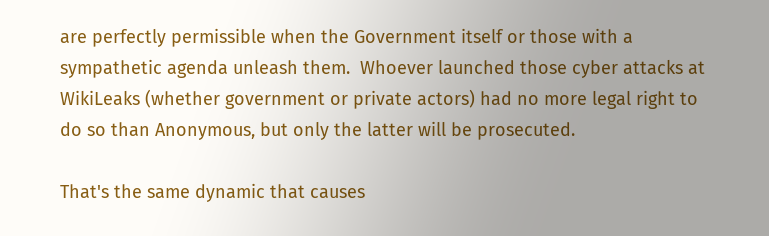are perfectly permissible when the Government itself or those with a
sympathetic agenda unleash them.  Whoever launched those cyber attacks at
WikiLeaks (whether government or private actors) had no more legal right to
do so than Anonymous, but only the latter will be prosecuted.

That's the same dynamic that causes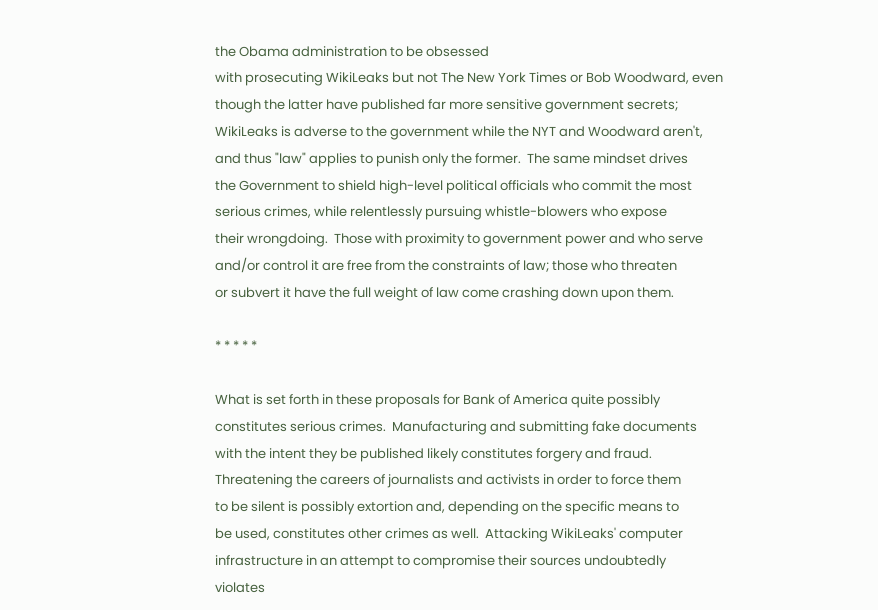the Obama administration to be obsessed
with prosecuting WikiLeaks but not The New York Times or Bob Woodward, even
though the latter have published far more sensitive government secrets;
WikiLeaks is adverse to the government while the NYT and Woodward aren't,
and thus "law" applies to punish only the former.  The same mindset drives
the Government to shield high-level political officials who commit the most
serious crimes, while relentlessly pursuing whistle-blowers who expose
their wrongdoing.  Those with proximity to government power and who serve
and/or control it are free from the constraints of law; those who threaten
or subvert it have the full weight of law come crashing down upon them.

* * * * *

What is set forth in these proposals for Bank of America quite possibly
constitutes serious crimes.  Manufacturing and submitting fake documents
with the intent they be published likely constitutes forgery and fraud.
Threatening the careers of journalists and activists in order to force them
to be silent is possibly extortion and, depending on the specific means to
be used, constitutes other crimes as well.  Attacking WikiLeaks' computer
infrastructure in an attempt to compromise their sources undoubtedly
violates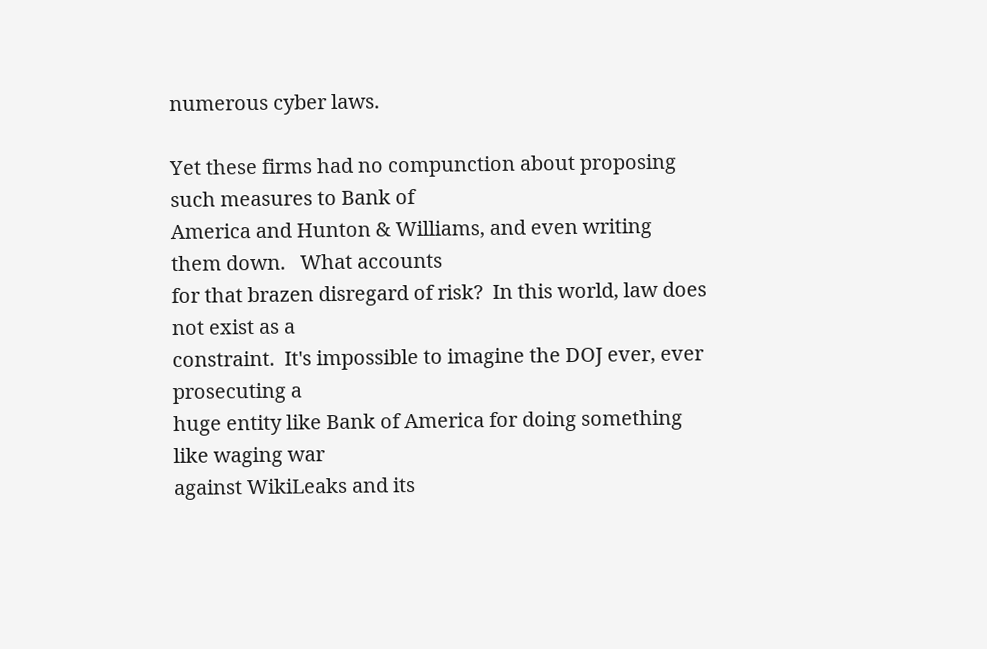numerous cyber laws.

Yet these firms had no compunction about proposing such measures to Bank of
America and Hunton & Williams, and even writing them down.   What accounts
for that brazen disregard of risk?  In this world, law does not exist as a
constraint.  It's impossible to imagine the DOJ ever, ever prosecuting a
huge entity like Bank of America for doing something like waging war
against WikiLeaks and its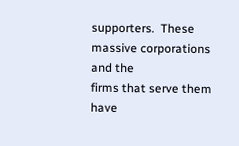supporters.  These massive corporations and the
firms that serve them have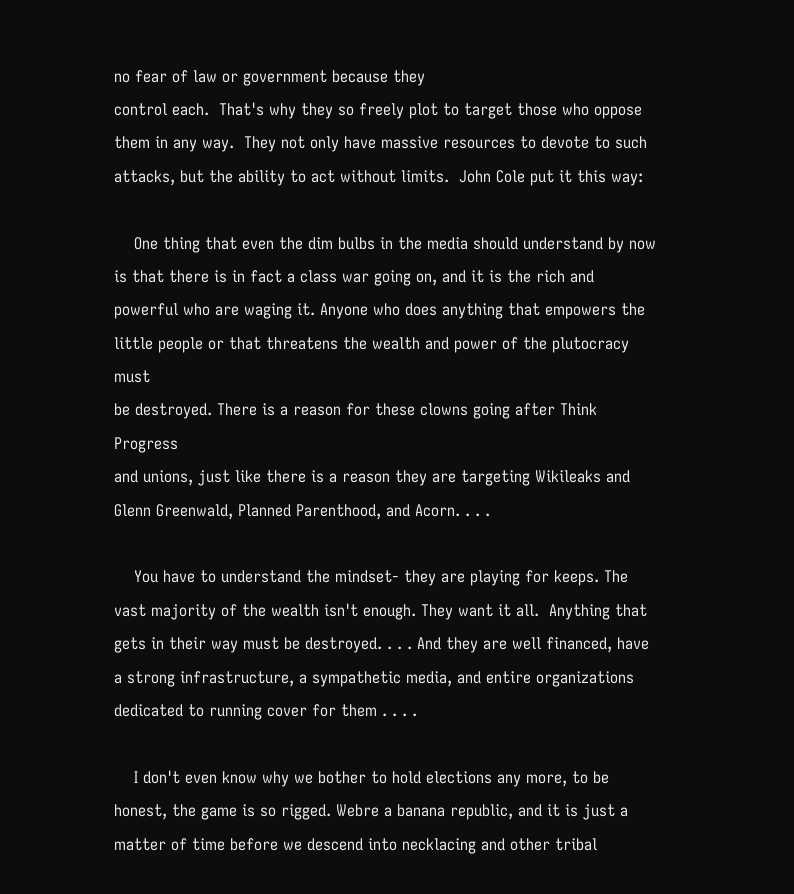no fear of law or government because they
control each.  That's why they so freely plot to target those who oppose
them in any way.  They not only have massive resources to devote to such
attacks, but the ability to act without limits.  John Cole put it this way:

    One thing that even the dim bulbs in the media should understand by now
is that there is in fact a class war going on, and it is the rich and
powerful who are waging it. Anyone who does anything that empowers the
little people or that threatens the wealth and power of the plutocracy must
be destroyed. There is a reason for these clowns going after Think Progress
and unions, just like there is a reason they are targeting Wikileaks and
Glenn Greenwald, Planned Parenthood, and Acorn. . . .

    You have to understand the mindset- they are playing for keeps. The
vast majority of the wealth isn't enough. They want it all.  Anything that
gets in their way must be destroyed. . . . And they are well financed, have
a strong infrastructure, a sympathetic media, and entire organizations
dedicated to running cover for them . . . .

    I don't even know why we bother to hold elections any more, to be
honest, the game is so rigged. Webre a banana republic, and it is just a
matter of time before we descend into necklacing and other tribal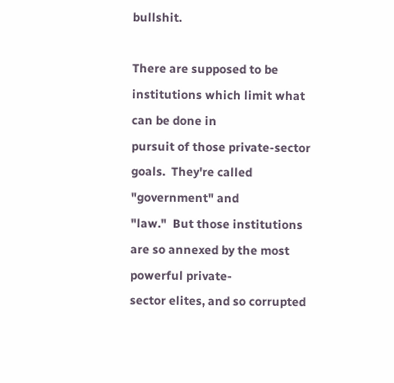bullshit.

There are supposed to be institutions which limit what can be done in
pursuit of those private-sector goals.  They're called "government" and
"law."  But those institutions are so annexed by the most powerful private-
sector elites, and so corrupted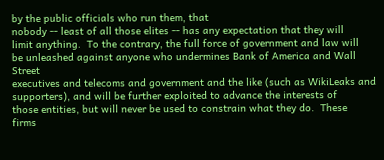by the public officials who run them, that
nobody -- least of all those elites -- has any expectation that they will
limit anything.  To the contrary, the full force of government and law will
be unleashed against anyone who undermines Bank of America and Wall Street
executives and telecoms and government and the like (such as WikiLeaks and
supporters), and will be further exploited to advance the interests of
those entities, but will never be used to constrain what they do.  These
firms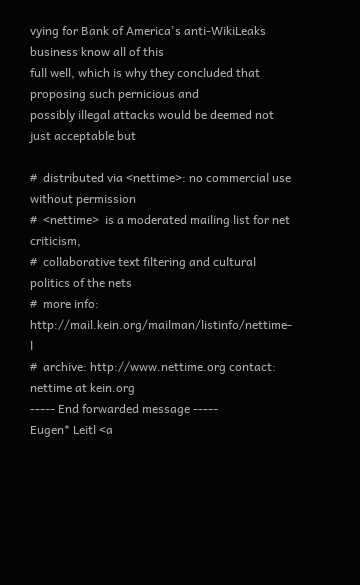vying for Bank of America's anti-WikiLeaks business know all of this
full well, which is why they concluded that proposing such pernicious and
possibly illegal attacks would be deemed not just acceptable but

#  distributed via <nettime>: no commercial use without permission
#  <nettime>  is a moderated mailing list for net criticism,
#  collaborative text filtering and cultural politics of the nets
#  more info: http://mail.kein.org/mailman/listinfo/nettime-l
#  archive: http://www.nettime.org contact: nettime at kein.org
----- End forwarded message -----
Eugen* Leitl <a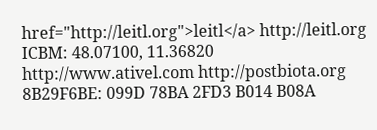href="http://leitl.org">leitl</a> http://leitl.org
ICBM: 48.07100, 11.36820 http://www.ativel.com http://postbiota.org
8B29F6BE: 099D 78BA 2FD3 B014 B08A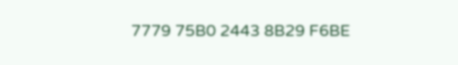7779 75B0 2443 8B29 F6BE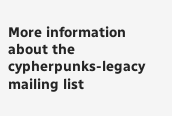More information about the cypherpunks-legacy mailing list